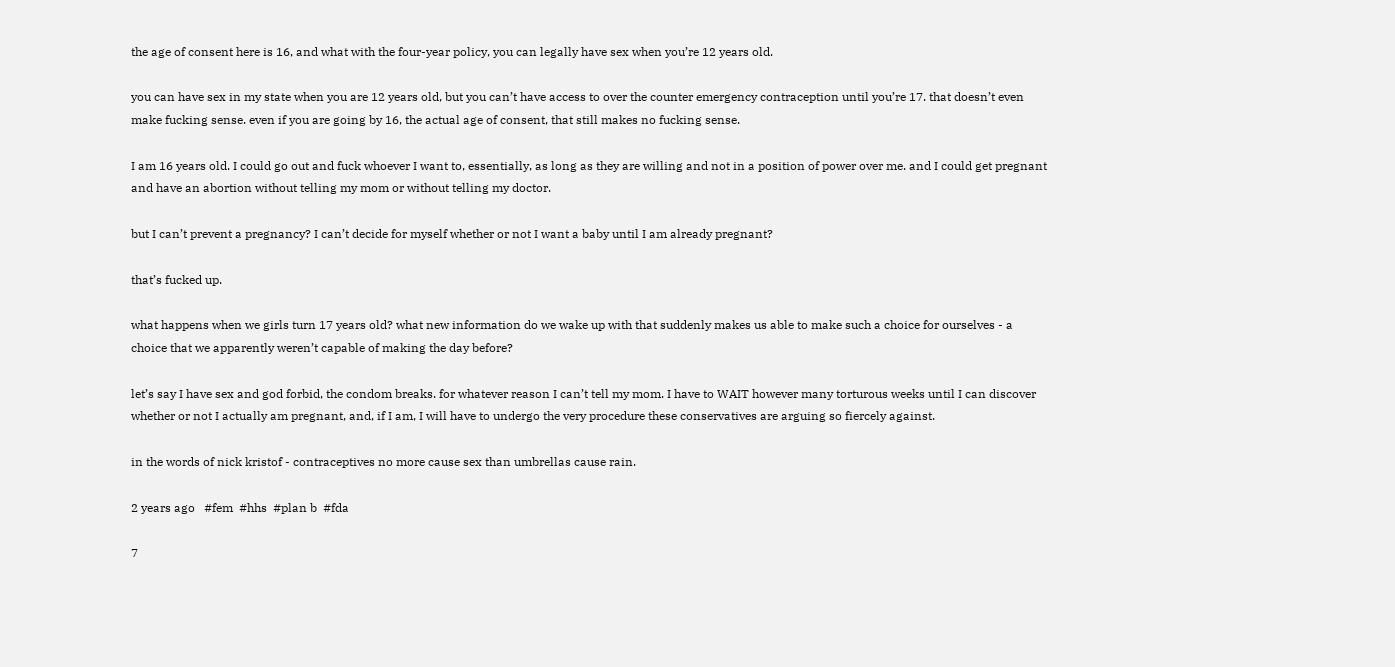the age of consent here is 16, and what with the four-year policy, you can legally have sex when you’re 12 years old.

you can have sex in my state when you are 12 years old, but you can’t have access to over the counter emergency contraception until you’re 17. that doesn’t even make fucking sense. even if you are going by 16, the actual age of consent, that still makes no fucking sense.

I am 16 years old. I could go out and fuck whoever I want to, essentially, as long as they are willing and not in a position of power over me. and I could get pregnant and have an abortion without telling my mom or without telling my doctor.

but I can’t prevent a pregnancy? I can’t decide for myself whether or not I want a baby until I am already pregnant?

that’s fucked up.

what happens when we girls turn 17 years old? what new information do we wake up with that suddenly makes us able to make such a choice for ourselves - a choice that we apparently weren’t capable of making the day before?

let’s say I have sex and god forbid, the condom breaks. for whatever reason I can’t tell my mom. I have to WAIT however many torturous weeks until I can discover whether or not I actually am pregnant, and, if I am, I will have to undergo the very procedure these conservatives are arguing so fiercely against.

in the words of nick kristof - contraceptives no more cause sex than umbrellas cause rain.

2 years ago   #fem  #hhs  #plan b  #fda

7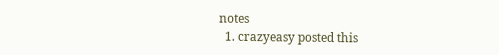notes
  1. crazyeasy posted this